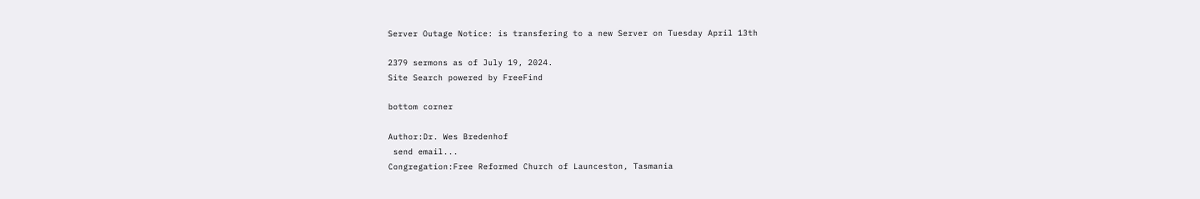Server Outage Notice: is transfering to a new Server on Tuesday April 13th

2379 sermons as of July 19, 2024.
Site Search powered by FreeFind

bottom corner

Author:Dr. Wes Bredenhof
 send email...
Congregation:Free Reformed Church of Launceston, Tasmania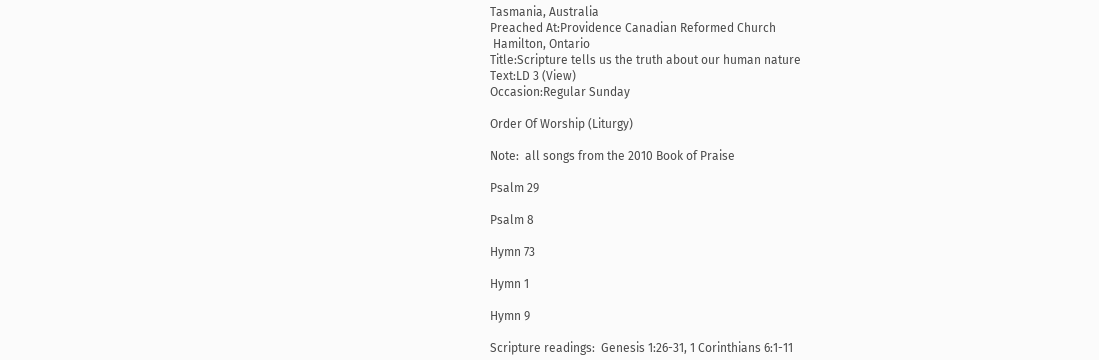Tasmania, Australia
Preached At:Providence Canadian Reformed Church
 Hamilton, Ontario
Title:Scripture tells us the truth about our human nature
Text:LD 3 (View)
Occasion:Regular Sunday

Order Of Worship (Liturgy)

Note:  all songs from the 2010 Book of Praise

Psalm 29

Psalm 8

Hymn 73

Hymn 1

Hymn 9

Scripture readings:  Genesis 1:26-31, 1 Corinthians 6:1-11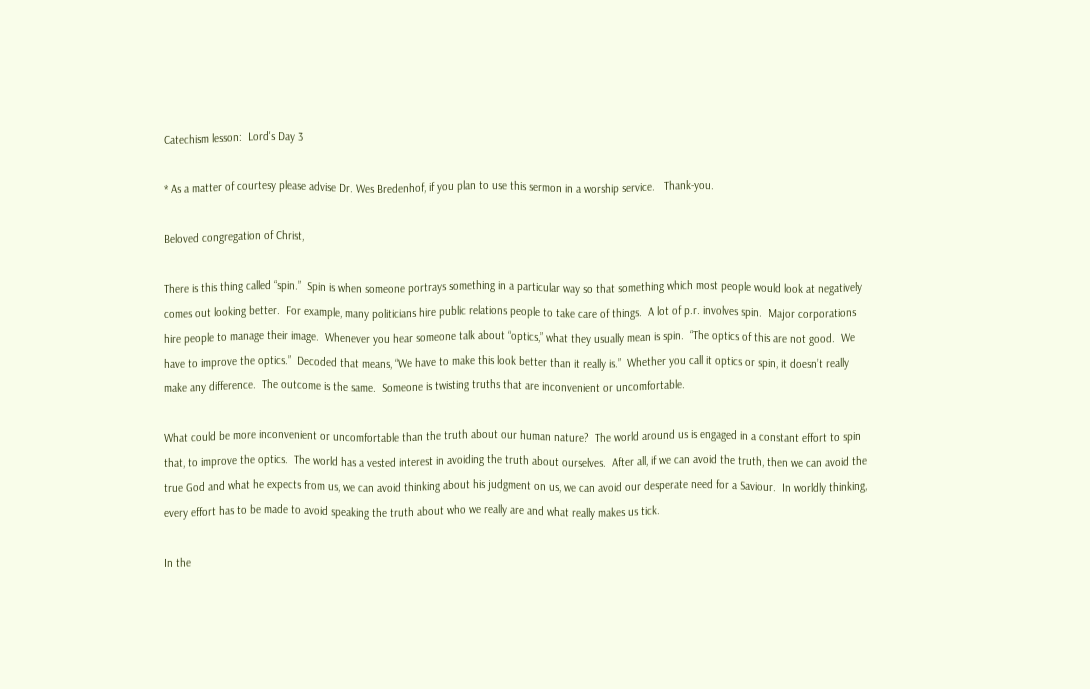Catechism lesson:  Lord's Day 3

* As a matter of courtesy please advise Dr. Wes Bredenhof, if you plan to use this sermon in a worship service.   Thank-you.

Beloved congregation of Christ,

There is this thing called “spin.”  Spin is when someone portrays something in a particular way so that something which most people would look at negatively comes out looking better.  For example, many politicians hire public relations people to take care of things.  A lot of p.r. involves spin.  Major corporations hire people to manage their image.  Whenever you hear someone talk about “optics,” what they usually mean is spin.  “The optics of this are not good.  We have to improve the optics.”  Decoded that means, “We have to make this look better than it really is.”  Whether you call it optics or spin, it doesn’t really make any difference.  The outcome is the same.  Someone is twisting truths that are inconvenient or uncomfortable.

What could be more inconvenient or uncomfortable than the truth about our human nature?  The world around us is engaged in a constant effort to spin that, to improve the optics.  The world has a vested interest in avoiding the truth about ourselves.  After all, if we can avoid the truth, then we can avoid the true God and what he expects from us, we can avoid thinking about his judgment on us, we can avoid our desperate need for a Saviour.  In worldly thinking, every effort has to be made to avoid speaking the truth about who we really are and what really makes us tick.

In the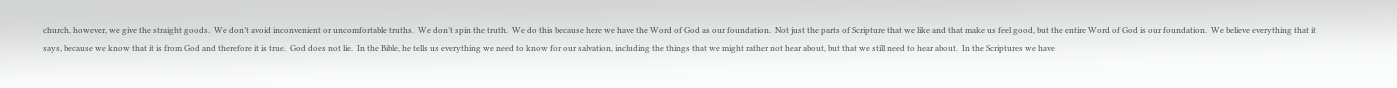church, however, we give the straight goods.  We don’t avoid inconvenient or uncomfortable truths.  We don’t spin the truth.  We do this because here we have the Word of God as our foundation.  Not just the parts of Scripture that we like and that make us feel good, but the entire Word of God is our foundation.  We believe everything that it says, because we know that it is from God and therefore it is true.  God does not lie.  In the Bible, he tells us everything we need to know for our salvation, including the things that we might rather not hear about, but that we still need to hear about.  In the Scriptures we have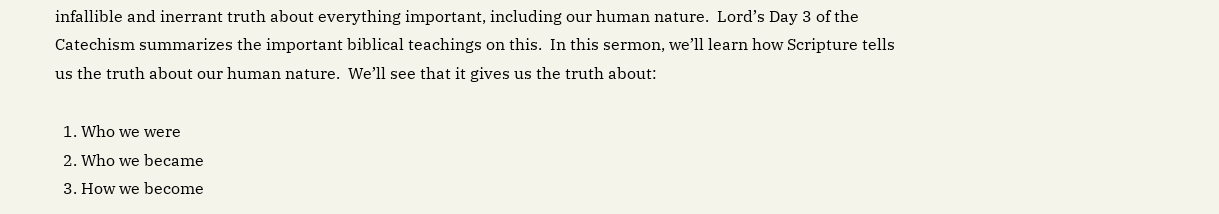infallible and inerrant truth about everything important, including our human nature.  Lord’s Day 3 of the Catechism summarizes the important biblical teachings on this.  In this sermon, we’ll learn how Scripture tells us the truth about our human nature.  We’ll see that it gives us the truth about:

  1. Who we were
  2. Who we became
  3. How we become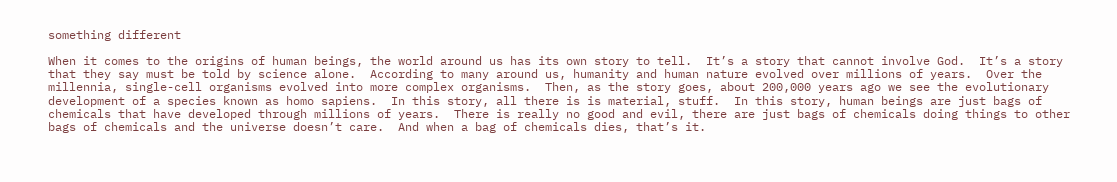something different

When it comes to the origins of human beings, the world around us has its own story to tell.  It’s a story that cannot involve God.  It’s a story that they say must be told by science alone.  According to many around us, humanity and human nature evolved over millions of years.  Over the millennia, single-cell organisms evolved into more complex organisms.  Then, as the story goes, about 200,000 years ago we see the evolutionary development of a species known as homo sapiens.  In this story, all there is is material, stuff.  In this story, human beings are just bags of chemicals that have developed through millions of years.  There is really no good and evil, there are just bags of chemicals doing things to other bags of chemicals and the universe doesn’t care.  And when a bag of chemicals dies, that’s it.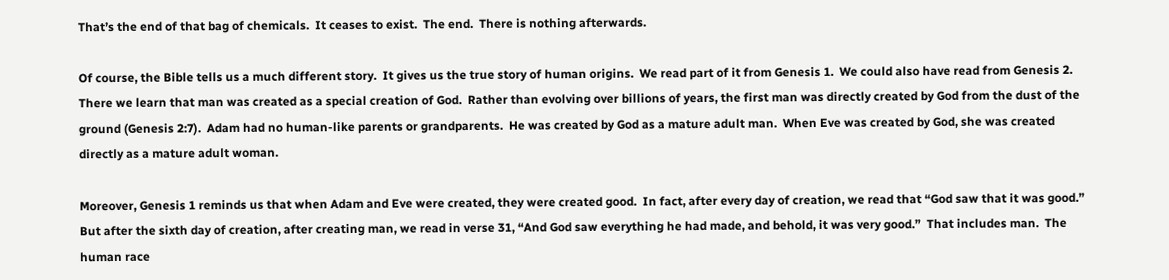That’s the end of that bag of chemicals.  It ceases to exist.  The end.  There is nothing afterwards.

Of course, the Bible tells us a much different story.  It gives us the true story of human origins.  We read part of it from Genesis 1.  We could also have read from Genesis 2.  There we learn that man was created as a special creation of God.  Rather than evolving over billions of years, the first man was directly created by God from the dust of the ground (Genesis 2:7).  Adam had no human-like parents or grandparents.  He was created by God as a mature adult man.  When Eve was created by God, she was created directly as a mature adult woman.

Moreover, Genesis 1 reminds us that when Adam and Eve were created, they were created good.  In fact, after every day of creation, we read that “God saw that it was good.”  But after the sixth day of creation, after creating man, we read in verse 31, “And God saw everything he had made, and behold, it was very good.”  That includes man.  The human race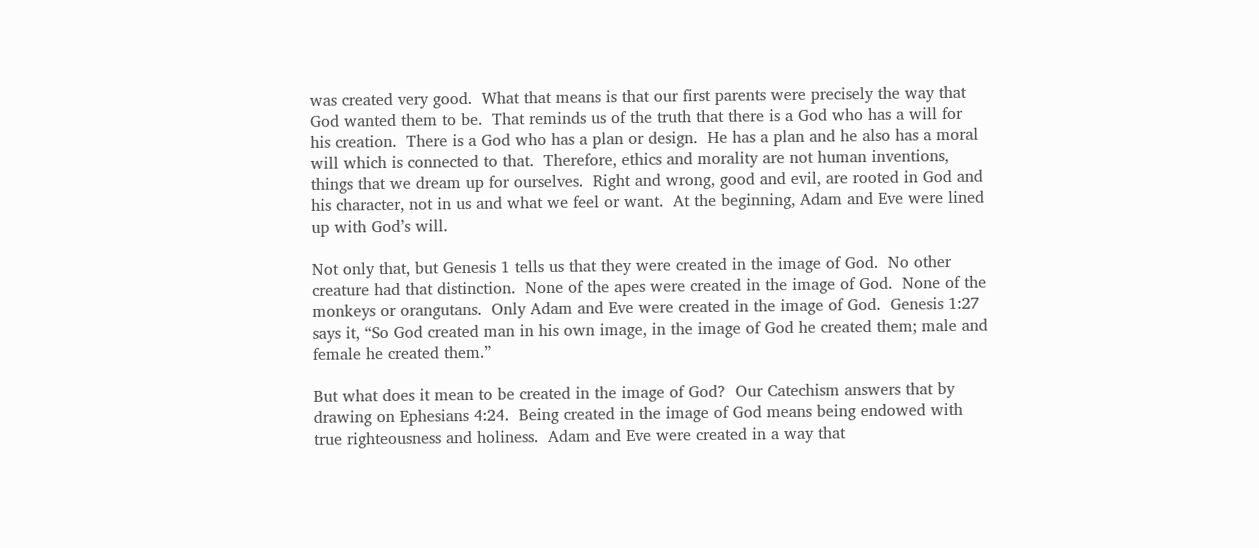was created very good.  What that means is that our first parents were precisely the way that God wanted them to be.  That reminds us of the truth that there is a God who has a will for his creation.  There is a God who has a plan or design.  He has a plan and he also has a moral will which is connected to that.  Therefore, ethics and morality are not human inventions, things that we dream up for ourselves.  Right and wrong, good and evil, are rooted in God and his character, not in us and what we feel or want.  At the beginning, Adam and Eve were lined up with God’s will.

Not only that, but Genesis 1 tells us that they were created in the image of God.  No other creature had that distinction.  None of the apes were created in the image of God.  None of the monkeys or orangutans.  Only Adam and Eve were created in the image of God.  Genesis 1:27 says it, “So God created man in his own image, in the image of God he created them; male and female he created them.”

But what does it mean to be created in the image of God?  Our Catechism answers that by drawing on Ephesians 4:24.  Being created in the image of God means being endowed with true righteousness and holiness.  Adam and Eve were created in a way that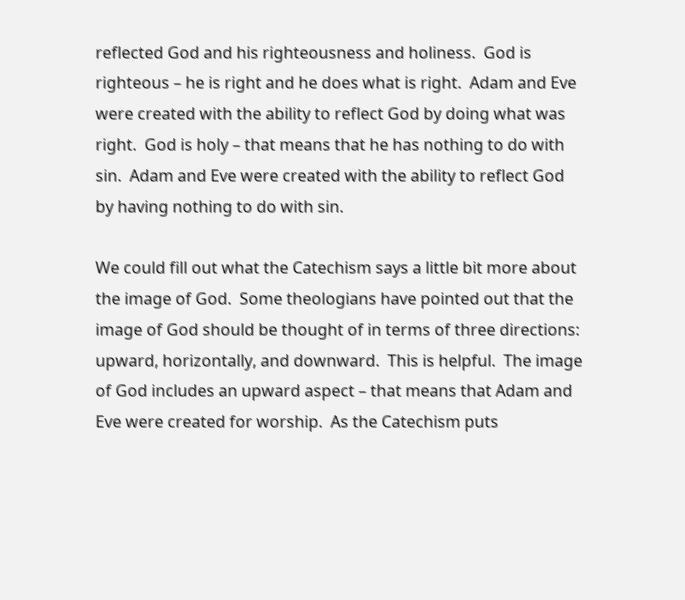reflected God and his righteousness and holiness.  God is righteous – he is right and he does what is right.  Adam and Eve were created with the ability to reflect God by doing what was right.  God is holy – that means that he has nothing to do with sin.  Adam and Eve were created with the ability to reflect God by having nothing to do with sin.

We could fill out what the Catechism says a little bit more about the image of God.  Some theologians have pointed out that the image of God should be thought of in terms of three directions:  upward, horizontally, and downward.  This is helpful.  The image of God includes an upward aspect – that means that Adam and Eve were created for worship.  As the Catechism puts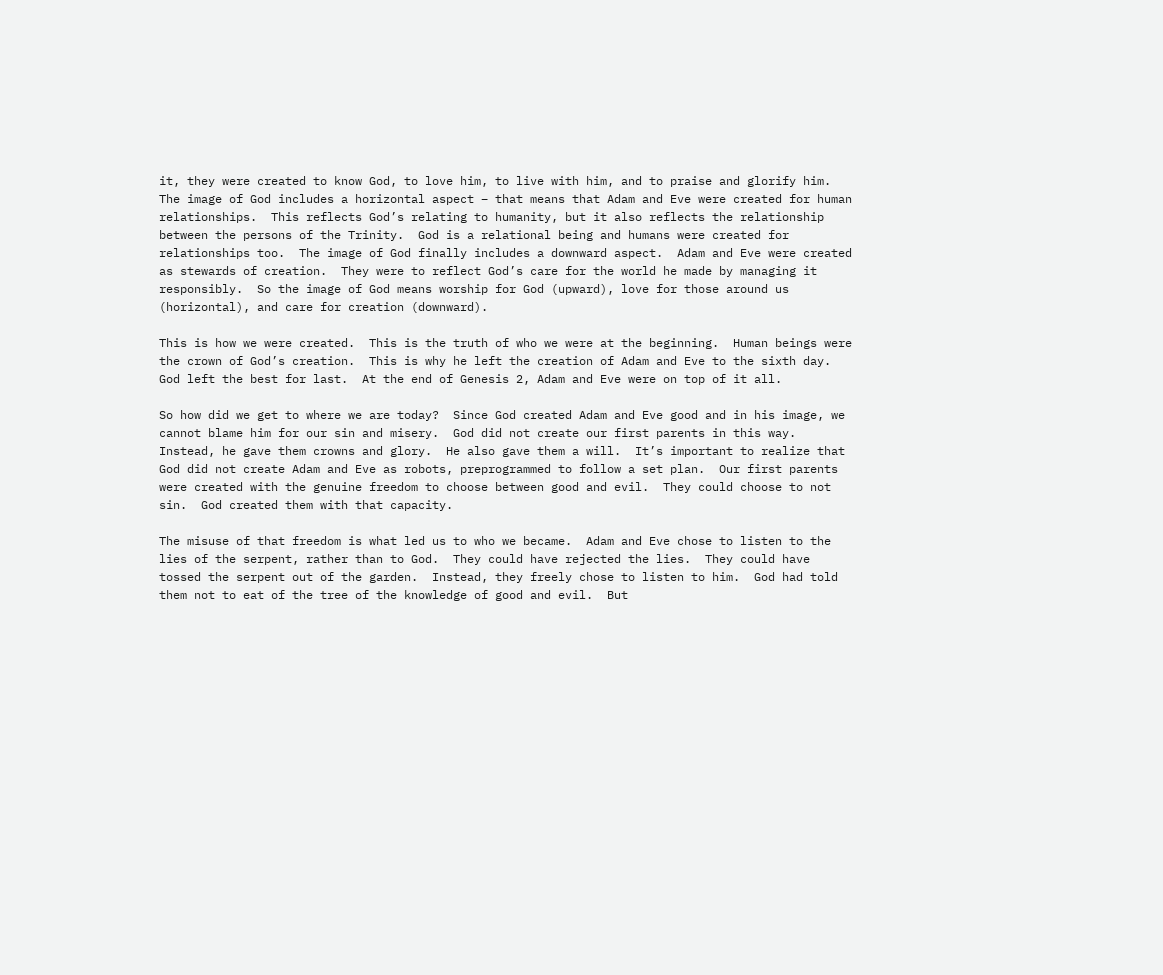it, they were created to know God, to love him, to live with him, and to praise and glorify him.  The image of God includes a horizontal aspect – that means that Adam and Eve were created for human relationships.  This reflects God’s relating to humanity, but it also reflects the relationship between the persons of the Trinity.  God is a relational being and humans were created for relationships too.  The image of God finally includes a downward aspect.  Adam and Eve were created as stewards of creation.  They were to reflect God’s care for the world he made by managing it responsibly.  So the image of God means worship for God (upward), love for those around us (horizontal), and care for creation (downward).

This is how we were created.  This is the truth of who we were at the beginning.  Human beings were the crown of God’s creation.  This is why he left the creation of Adam and Eve to the sixth day. God left the best for last.  At the end of Genesis 2, Adam and Eve were on top of it all.

So how did we get to where we are today?  Since God created Adam and Eve good and in his image, we cannot blame him for our sin and misery.  God did not create our first parents in this way.  Instead, he gave them crowns and glory.  He also gave them a will.  It’s important to realize that God did not create Adam and Eve as robots, preprogrammed to follow a set plan.  Our first parents were created with the genuine freedom to choose between good and evil.  They could choose to not sin.  God created them with that capacity.

The misuse of that freedom is what led us to who we became.  Adam and Eve chose to listen to the lies of the serpent, rather than to God.  They could have rejected the lies.  They could have tossed the serpent out of the garden.  Instead, they freely chose to listen to him.  God had told them not to eat of the tree of the knowledge of good and evil.  But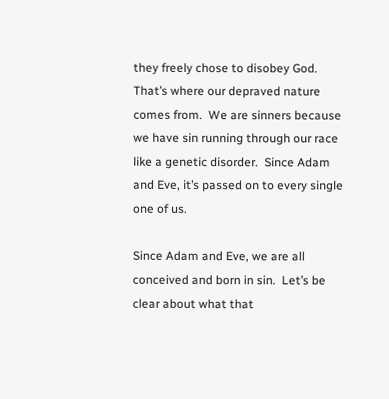they freely chose to disobey God.  That’s where our depraved nature comes from.  We are sinners because we have sin running through our race like a genetic disorder.  Since Adam and Eve, it’s passed on to every single one of us.

Since Adam and Eve, we are all conceived and born in sin.  Let’s be clear about what that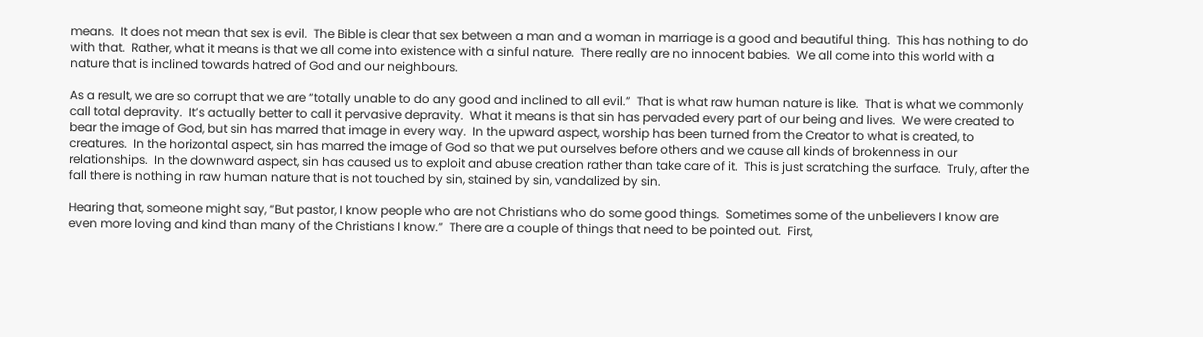means.  It does not mean that sex is evil.  The Bible is clear that sex between a man and a woman in marriage is a good and beautiful thing.  This has nothing to do with that.  Rather, what it means is that we all come into existence with a sinful nature.  There really are no innocent babies.  We all come into this world with a nature that is inclined towards hatred of God and our neighbours.

As a result, we are so corrupt that we are “totally unable to do any good and inclined to all evil.”  That is what raw human nature is like.  That is what we commonly call total depravity.  It’s actually better to call it pervasive depravity.  What it means is that sin has pervaded every part of our being and lives.  We were created to bear the image of God, but sin has marred that image in every way.  In the upward aspect, worship has been turned from the Creator to what is created, to creatures.  In the horizontal aspect, sin has marred the image of God so that we put ourselves before others and we cause all kinds of brokenness in our relationships.  In the downward aspect, sin has caused us to exploit and abuse creation rather than take care of it.  This is just scratching the surface.  Truly, after the fall there is nothing in raw human nature that is not touched by sin, stained by sin, vandalized by sin.

Hearing that, someone might say, “But pastor, I know people who are not Christians who do some good things.  Sometimes some of the unbelievers I know are even more loving and kind than many of the Christians I know.”  There are a couple of things that need to be pointed out.  First,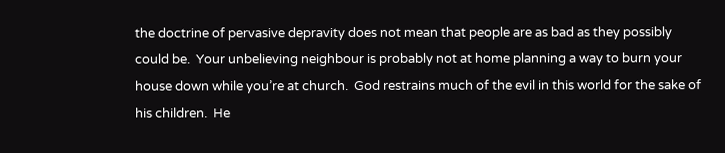the doctrine of pervasive depravity does not mean that people are as bad as they possibly could be.  Your unbelieving neighbour is probably not at home planning a way to burn your house down while you’re at church.  God restrains much of the evil in this world for the sake of his children.  He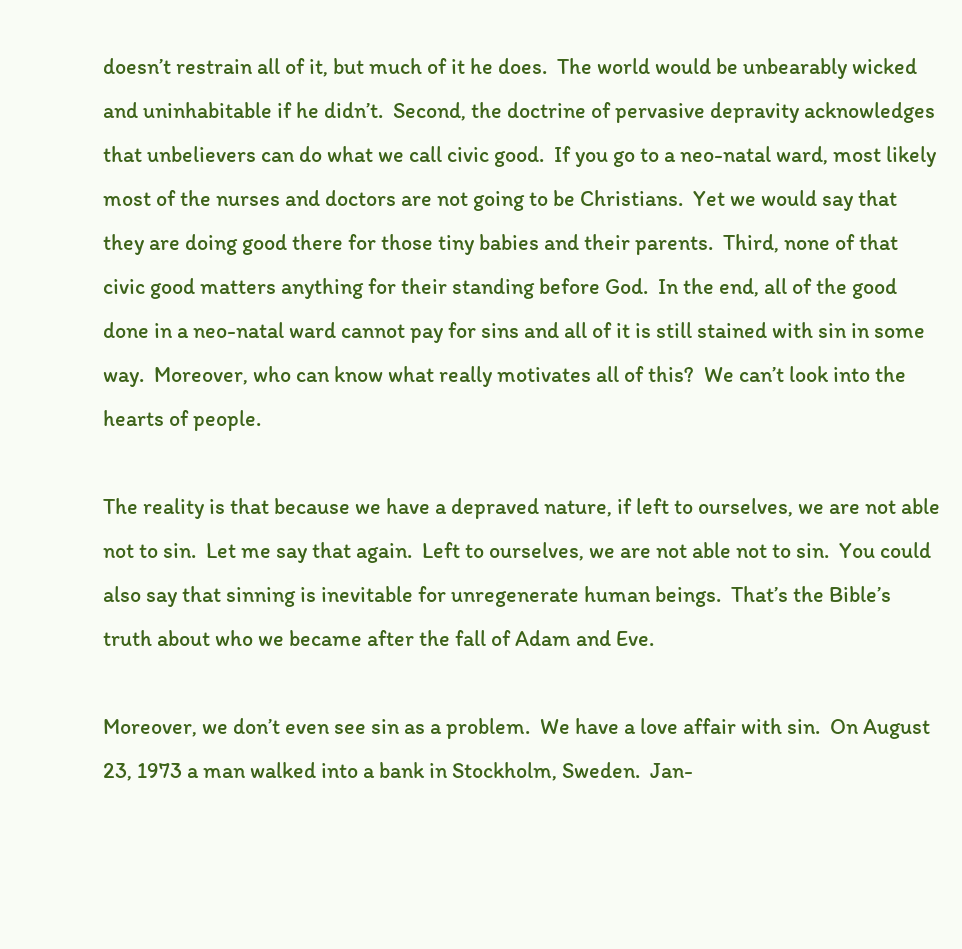doesn’t restrain all of it, but much of it he does.  The world would be unbearably wicked and uninhabitable if he didn’t.  Second, the doctrine of pervasive depravity acknowledges that unbelievers can do what we call civic good.  If you go to a neo-natal ward, most likely most of the nurses and doctors are not going to be Christians.  Yet we would say that they are doing good there for those tiny babies and their parents.  Third, none of that civic good matters anything for their standing before God.  In the end, all of the good done in a neo-natal ward cannot pay for sins and all of it is still stained with sin in some way.  Moreover, who can know what really motivates all of this?  We can’t look into the hearts of people.

The reality is that because we have a depraved nature, if left to ourselves, we are not able not to sin.  Let me say that again.  Left to ourselves, we are not able not to sin.  You could also say that sinning is inevitable for unregenerate human beings.  That’s the Bible’s truth about who we became after the fall of Adam and Eve.

Moreover, we don’t even see sin as a problem.  We have a love affair with sin.  On August 23, 1973 a man walked into a bank in Stockholm, Sweden.  Jan-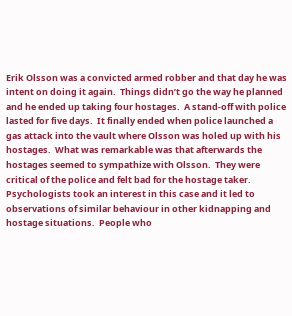Erik Olsson was a convicted armed robber and that day he was intent on doing it again.  Things didn’t go the way he planned and he ended up taking four hostages.  A stand-off with police lasted for five days.  It finally ended when police launched a gas attack into the vault where Olsson was holed up with his hostages.  What was remarkable was that afterwards the hostages seemed to sympathize with Olsson.  They were critical of the police and felt bad for the hostage taker.  Psychologists took an interest in this case and it led to observations of similar behaviour in other kidnapping and hostage situations.  People who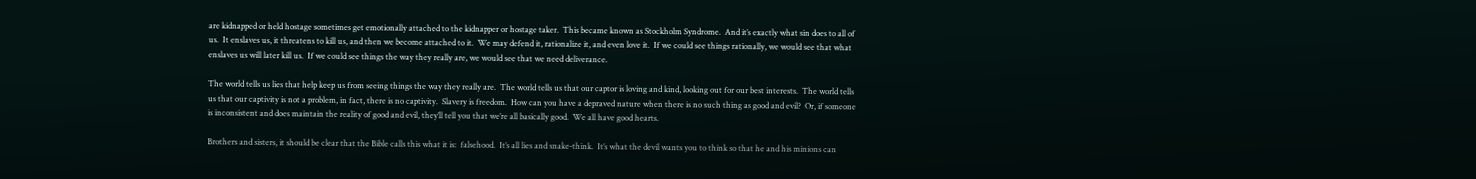are kidnapped or held hostage sometimes get emotionally attached to the kidnapper or hostage taker.  This became known as Stockholm Syndrome.  And it’s exactly what sin does to all of us.  It enslaves us, it threatens to kill us, and then we become attached to it.  We may defend it, rationalize it, and even love it.  If we could see things rationally, we would see that what enslaves us will later kill us.  If we could see things the way they really are, we would see that we need deliverance.

The world tells us lies that help keep us from seeing things the way they really are.  The world tells us that our captor is loving and kind, looking out for our best interests.  The world tells us that our captivity is not a problem, in fact, there is no captivity.  Slavery is freedom.  How can you have a depraved nature when there is no such thing as good and evil?  Or, if someone is inconsistent and does maintain the reality of good and evil, they’ll tell you that we’re all basically good.  We all have good hearts.

Brothers and sisters, it should be clear that the Bible calls this what it is:  falsehood.  It’s all lies and snake-think.  It’s what the devil wants you to think so that he and his minions can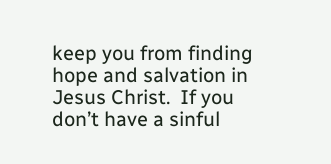keep you from finding hope and salvation in Jesus Christ.  If you don’t have a sinful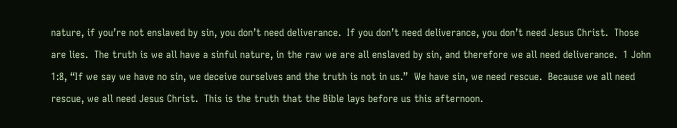nature, if you’re not enslaved by sin, you don’t need deliverance.  If you don’t need deliverance, you don’t need Jesus Christ.  Those are lies.  The truth is we all have a sinful nature, in the raw we are all enslaved by sin, and therefore we all need deliverance.  1 John 1:8, “If we say we have no sin, we deceive ourselves and the truth is not in us.”  We have sin, we need rescue.  Because we all need rescue, we all need Jesus Christ.  This is the truth that the Bible lays before us this afternoon.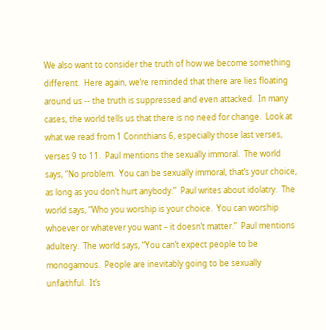We also want to consider the truth of how we become something different.  Here again, we’re reminded that there are lies floating around us -- the truth is suppressed and even attacked.  In many cases, the world tells us that there is no need for change.  Look at what we read from 1 Corinthians 6, especially those last verses, verses 9 to 11.  Paul mentions the sexually immoral.  The world says, “No problem.  You can be sexually immoral, that’s your choice, as long as you don’t hurt anybody.”  Paul writes about idolatry.  The world says, “Who you worship is your choice.  You can worship whoever or whatever you want – it doesn’t matter.”  Paul mentions adultery.  The world says, “You can’t expect people to be monogamous.  People are inevitably going to be sexually unfaithful.  It’s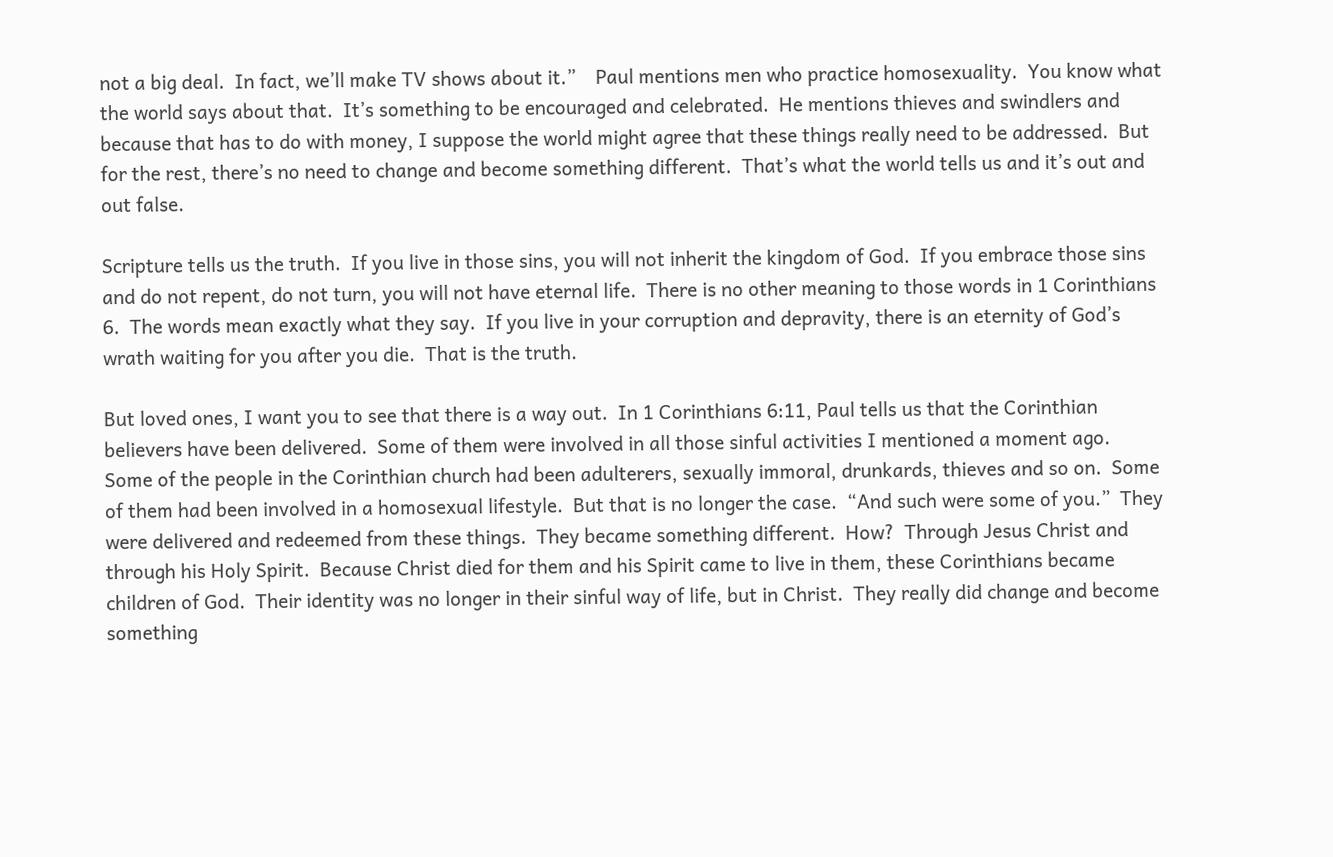not a big deal.  In fact, we’ll make TV shows about it.”    Paul mentions men who practice homosexuality.  You know what the world says about that.  It’s something to be encouraged and celebrated.  He mentions thieves and swindlers and because that has to do with money, I suppose the world might agree that these things really need to be addressed.  But for the rest, there’s no need to change and become something different.  That’s what the world tells us and it’s out and out false.

Scripture tells us the truth.  If you live in those sins, you will not inherit the kingdom of God.  If you embrace those sins and do not repent, do not turn, you will not have eternal life.  There is no other meaning to those words in 1 Corinthians 6.  The words mean exactly what they say.  If you live in your corruption and depravity, there is an eternity of God’s wrath waiting for you after you die.  That is the truth.

But loved ones, I want you to see that there is a way out.  In 1 Corinthians 6:11, Paul tells us that the Corinthian believers have been delivered.  Some of them were involved in all those sinful activities I mentioned a moment ago.  Some of the people in the Corinthian church had been adulterers, sexually immoral, drunkards, thieves and so on.  Some of them had been involved in a homosexual lifestyle.  But that is no longer the case.  “And such were some of you.”  They were delivered and redeemed from these things.  They became something different.  How?  Through Jesus Christ and through his Holy Spirit.  Because Christ died for them and his Spirit came to live in them, these Corinthians became children of God.  Their identity was no longer in their sinful way of life, but in Christ.  They really did change and become something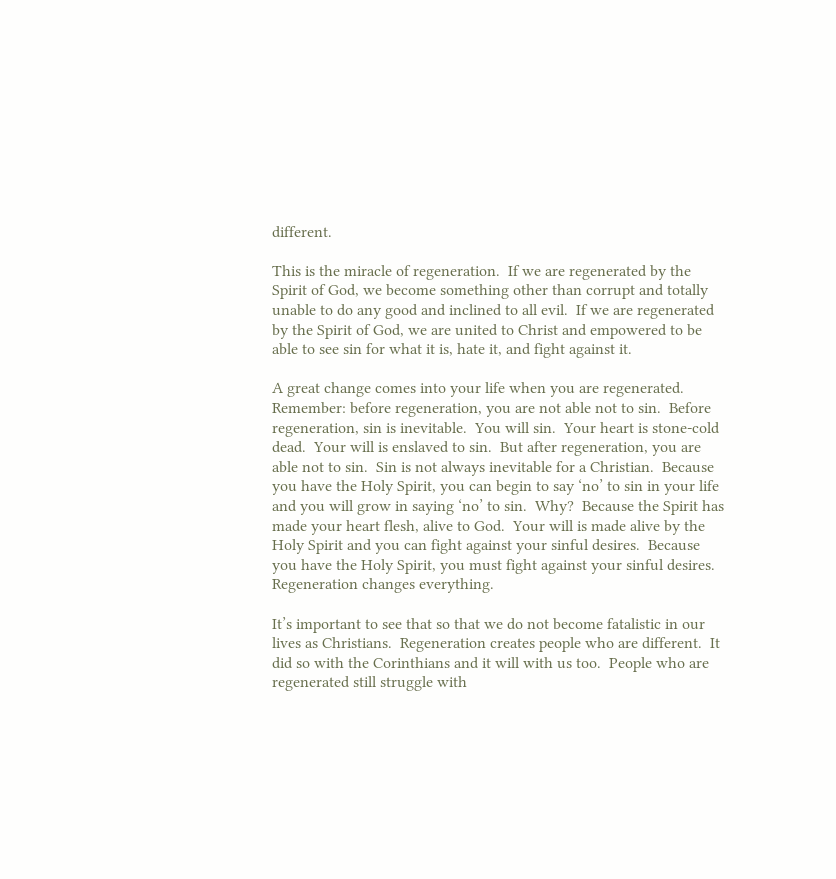different.

This is the miracle of regeneration.  If we are regenerated by the Spirit of God, we become something other than corrupt and totally unable to do any good and inclined to all evil.  If we are regenerated by the Spirit of God, we are united to Christ and empowered to be able to see sin for what it is, hate it, and fight against it.

A great change comes into your life when you are regenerated.  Remember: before regeneration, you are not able not to sin.  Before regeneration, sin is inevitable.  You will sin.  Your heart is stone-cold dead.  Your will is enslaved to sin.  But after regeneration, you are able not to sin.  Sin is not always inevitable for a Christian.  Because you have the Holy Spirit, you can begin to say ‘no’ to sin in your life and you will grow in saying ‘no’ to sin.  Why?  Because the Spirit has made your heart flesh, alive to God.  Your will is made alive by the Holy Spirit and you can fight against your sinful desires.  Because you have the Holy Spirit, you must fight against your sinful desires.  Regeneration changes everything.

It’s important to see that so that we do not become fatalistic in our lives as Christians.  Regeneration creates people who are different.  It did so with the Corinthians and it will with us too.  People who are regenerated still struggle with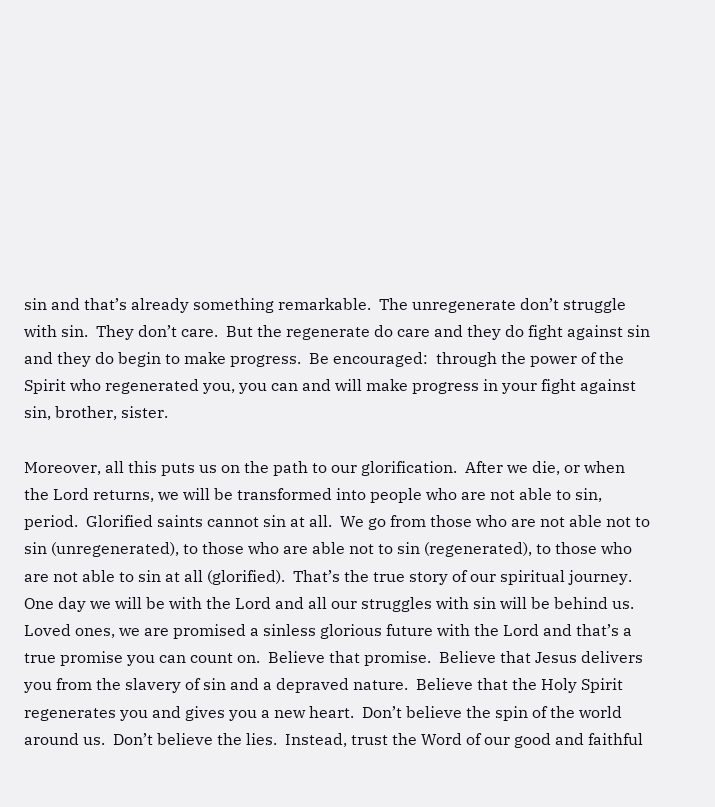sin and that’s already something remarkable.  The unregenerate don’t struggle with sin.  They don’t care.  But the regenerate do care and they do fight against sin and they do begin to make progress.  Be encouraged:  through the power of the Spirit who regenerated you, you can and will make progress in your fight against sin, brother, sister.

Moreover, all this puts us on the path to our glorification.  After we die, or when the Lord returns, we will be transformed into people who are not able to sin, period.  Glorified saints cannot sin at all.  We go from those who are not able not to sin (unregenerated), to those who are able not to sin (regenerated), to those who are not able to sin at all (glorified).  That’s the true story of our spiritual journey.  One day we will be with the Lord and all our struggles with sin will be behind us.  Loved ones, we are promised a sinless glorious future with the Lord and that’s a true promise you can count on.  Believe that promise.  Believe that Jesus delivers you from the slavery of sin and a depraved nature.  Believe that the Holy Spirit regenerates you and gives you a new heart.  Don’t believe the spin of the world around us.  Don’t believe the lies.  Instead, trust the Word of our good and faithful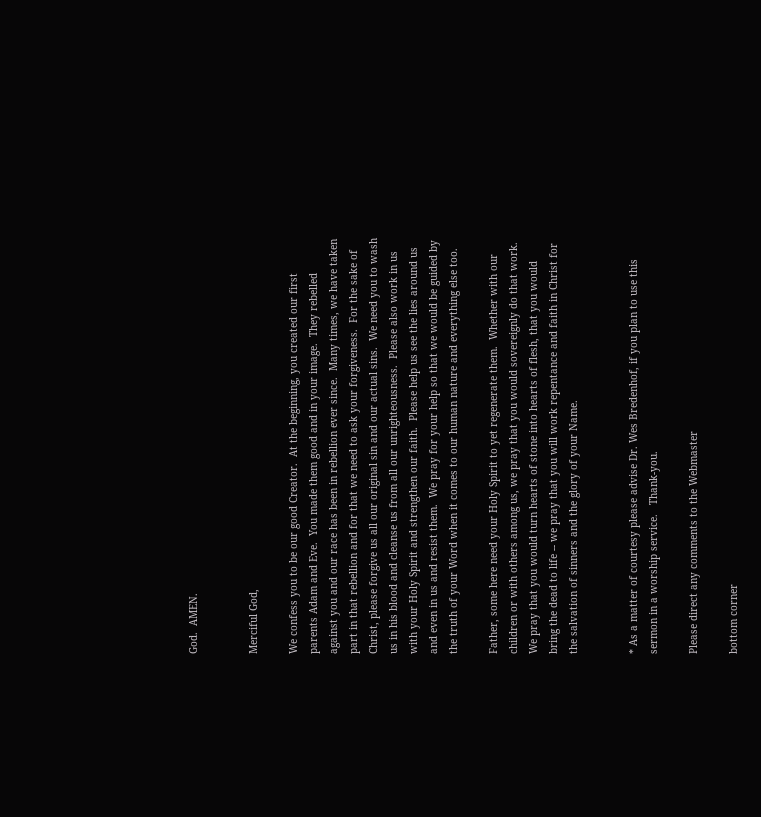God.  AMEN.


Merciful God,

We confess you to be our good Creator.  At the beginning, you created our first parents Adam and Eve.  You made them good and in your image.  They rebelled against you and our race has been in rebellion ever since.  Many times, we have taken part in that rebellion and for that we need to ask your forgiveness.  For the sake of Christ, please forgive us all our original sin and our actual sins.  We need you to wash us in his blood and cleanse us from all our unrighteousness.  Please also work in us with your Holy Spirit and strengthen our faith.  Please help us see the lies around us and even in us and resist them.  We pray for your help so that we would be guided by the truth of your Word when it comes to our human nature and everything else too.

Father, some here need your Holy Spirit to yet regenerate them.  Whether with our children or with others among us, we pray that you would sovereignly do that work.  We pray that you would turn hearts of stone into hearts of flesh, that you would bring the dead to life -- we pray that you will work repentance and faith in Christ for the salvation of sinners and the glory of your Name.


* As a matter of courtesy please advise Dr. Wes Bredenhof, if you plan to use this sermon in a worship service.   Thank-you.

Please direct any comments to the Webmaster

bottom corner